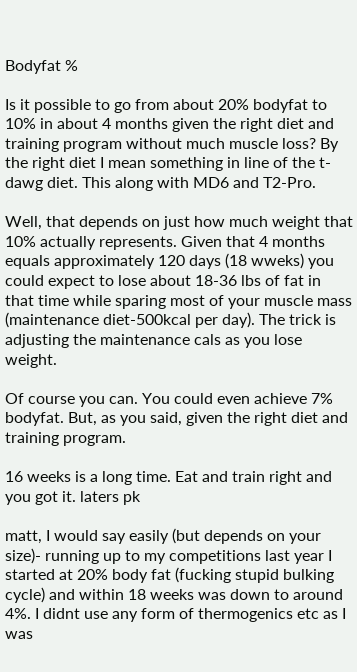Bodyfat %

Is it possible to go from about 20% bodyfat to 10% in about 4 months given the right diet and training program without much muscle loss? By the right diet I mean something in line of the t-dawg diet. This along with MD6 and T2-Pro.

Well, that depends on just how much weight that 10% actually represents. Given that 4 months equals approximately 120 days (18 wweks) you could expect to lose about 18-36 lbs of fat in that time while sparing most of your muscle mass (maintenance diet-500kcal per day). The trick is adjusting the maintenance cals as you lose weight.

Of course you can. You could even achieve 7% bodyfat. But, as you said, given the right diet and training program.

16 weeks is a long time. Eat and train right and you got it. laters pk

matt, I would say easily (but depends on your size)- running up to my competitions last year I started at 20% body fat (fucking stupid bulking cycle) and within 18 weeks was down to around 4%. I didnt use any form of thermogenics etc as I was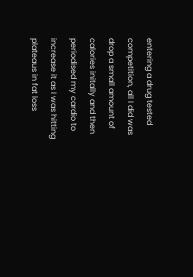entering a drug tested competition, all I did was drop a small amount of calories initally and then periodised my cardio to increase it as I was hitting plateaus in fat loss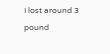I lost around 3 pound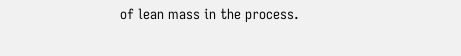of lean mass in the process.